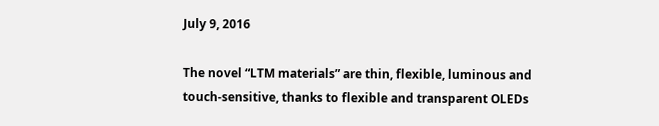July 9, 2016

The novel “LTM materials” are thin, flexible, luminous and touch-sensitive, thanks to flexible and transparent OLEDs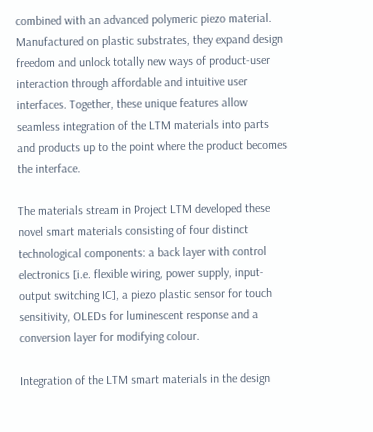combined with an advanced polymeric piezo material. Manufactured on plastic substrates, they expand design freedom and unlock totally new ways of product-user interaction through affordable and intuitive user interfaces. Together, these unique features allow seamless integration of the LTM materials into parts and products up to the point where the product becomes the interface.

The materials stream in Project LTM developed these novel smart materials consisting of four distinct technological components: a back layer with control electronics [i.e. flexible wiring, power supply, input-output switching IC], a piezo plastic sensor for touch sensitivity, OLEDs for luminescent response and a conversion layer for modifying colour.

Integration of the LTM smart materials in the design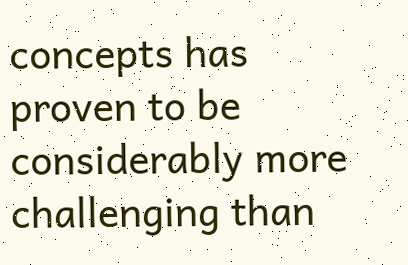concepts has proven to be considerably more challenging than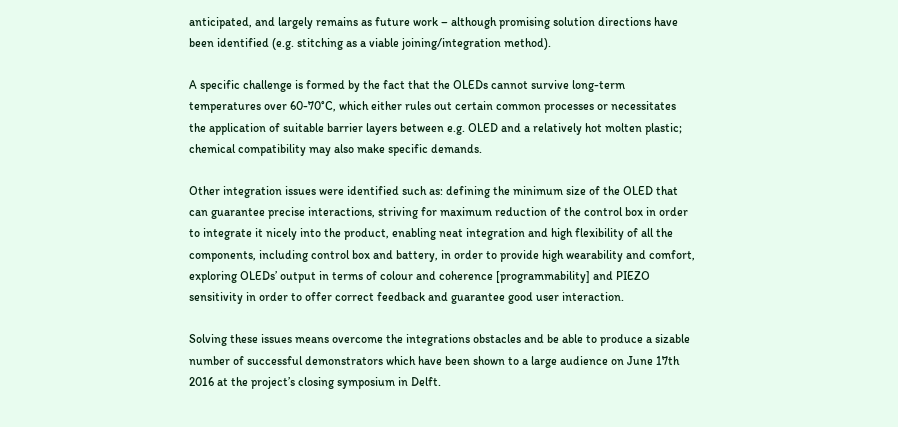anticipated, and largely remains as future work – although promising solution directions have been identified (e.g. stitching as a viable joining/integration method).

A specific challenge is formed by the fact that the OLEDs cannot survive long-term temperatures over 60-70°C, which either rules out certain common processes or necessitates the application of suitable barrier layers between e.g. OLED and a relatively hot molten plastic; chemical compatibility may also make specific demands.

Other integration issues were identified such as: defining the minimum size of the OLED that can guarantee precise interactions, striving for maximum reduction of the control box in order to integrate it nicely into the product, enabling neat integration and high flexibility of all the components, including control box and battery, in order to provide high wearability and comfort, exploring OLEDs’ output in terms of colour and coherence [programmability] and PIEZO sensitivity in order to offer correct feedback and guarantee good user interaction.

Solving these issues means overcome the integrations obstacles and be able to produce a sizable number of successful demonstrators which have been shown to a large audience on June 17th 2016 at the project’s closing symposium in Delft.